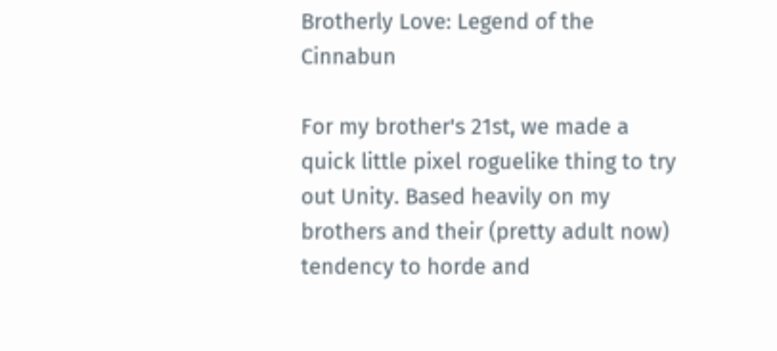Brotherly Love: Legend of the Cinnabun

For my brother's 21st, we made a quick little pixel roguelike thing to try out Unity. Based heavily on my brothers and their (pretty adult now) tendency to horde and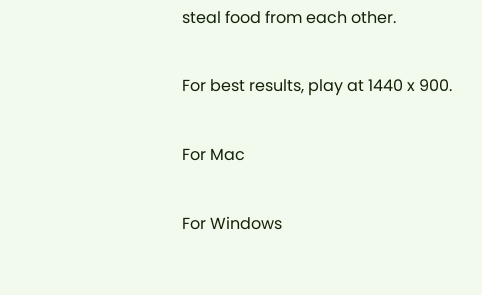steal food from each other.

For best results, play at 1440 x 900.

For Mac

For Windows